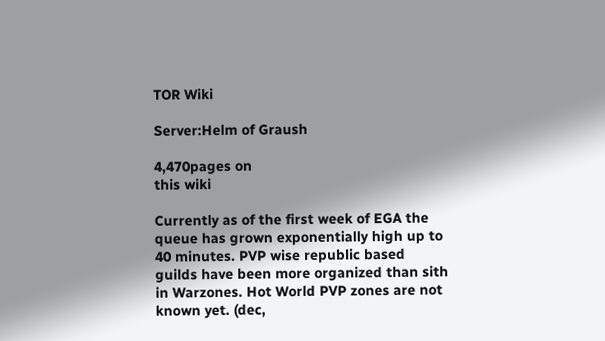TOR Wiki

Server:Helm of Graush

4,470pages on
this wiki

Currently as of the first week of EGA the queue has grown exponentially high up to 40 minutes. PVP wise republic based guilds have been more organized than sith in Warzones. Hot World PVP zones are not known yet. (dec,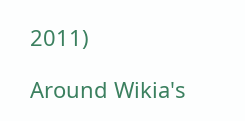2011)

Around Wikia's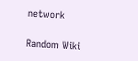network

Random Wiki